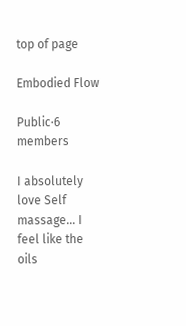top of page

Embodied Flow

Public·6 members

I absolutely love Self massage… I feel like the oils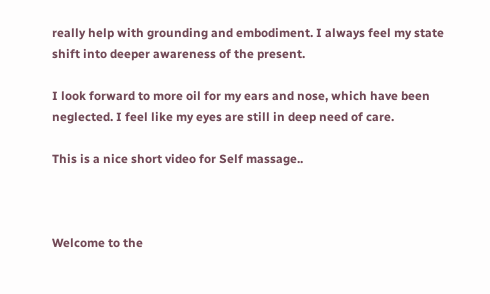really help with grounding and embodiment. I always feel my state shift into deeper awareness of the present.

I look forward to more oil for my ears and nose, which have been neglected. I feel like my eyes are still in deep need of care.

This is a nice short video for Self massage..



Welcome to the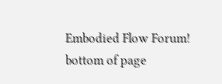Embodied Flow Forum!
bottom of page